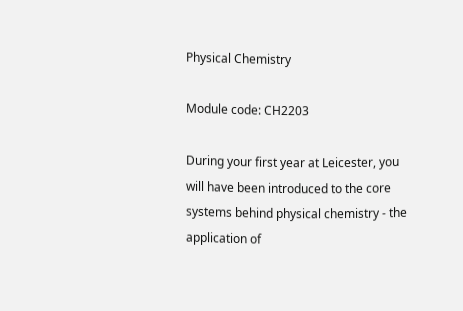Physical Chemistry

Module code: CH2203

During your first year at Leicester, you will have been introduced to the core systems behind physical chemistry - the application of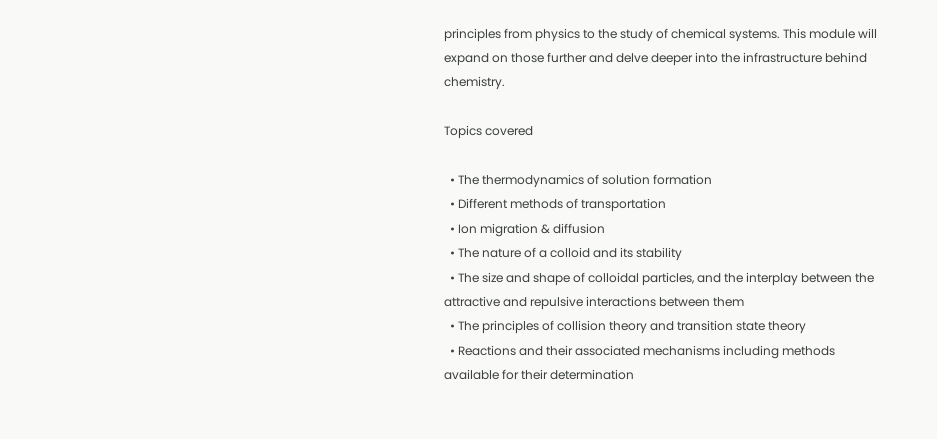principles from physics to the study of chemical systems. This module will expand on those further and delve deeper into the infrastructure behind chemistry.

Topics covered

  • The thermodynamics of solution formation
  • Different methods of transportation
  • Ion migration & diffusion
  • The nature of a colloid and its stability
  • The size and shape of colloidal particles, and the interplay between the attractive and repulsive interactions between them
  • The principles of collision theory and transition state theory
  • Reactions and their associated mechanisms including methods available for their determination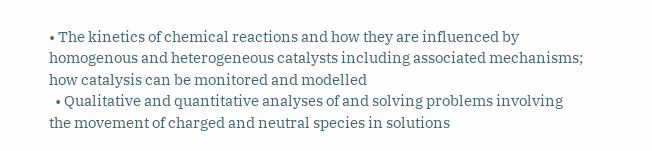• The kinetics of chemical reactions and how they are influenced by homogenous and heterogeneous catalysts including associated mechanisms; how catalysis can be monitored and modelled
  • Qualitative and quantitative analyses of and solving problems involving the movement of charged and neutral species in solutions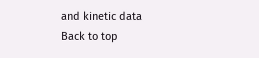and kinetic data
Back to top